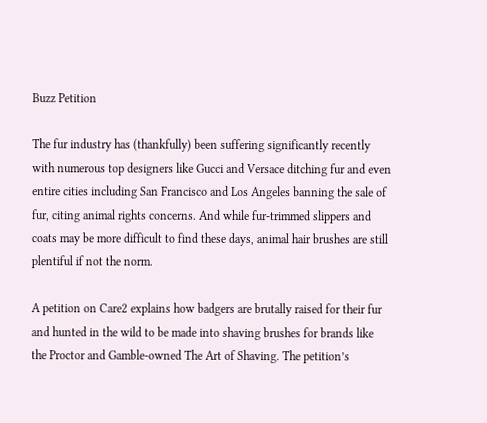Buzz Petition

The fur industry has (thankfully) been suffering significantly recently with numerous top designers like Gucci and Versace ditching fur and even entire cities including San Francisco and Los Angeles banning the sale of fur, citing animal rights concerns. And while fur-trimmed slippers and coats may be more difficult to find these days, animal hair brushes are still plentiful if not the norm.

A petition on Care2 explains how badgers are brutally raised for their fur and hunted in the wild to be made into shaving brushes for brands like the Proctor and Gamble-owned The Art of Shaving. The petition’s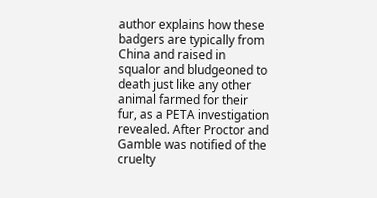author explains how these badgers are typically from China and raised in squalor and bludgeoned to death just like any other animal farmed for their fur, as a PETA investigation revealed. After Proctor and Gamble was notified of the cruelty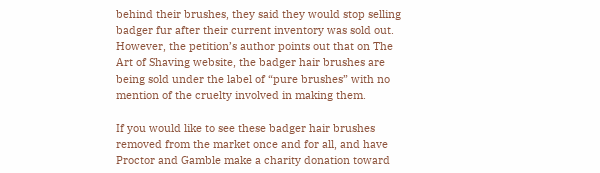behind their brushes, they said they would stop selling badger fur after their current inventory was sold out. However, the petition’s author points out that on The Art of Shaving website, the badger hair brushes are being sold under the label of “pure brushes” with no mention of the cruelty involved in making them.

If you would like to see these badger hair brushes removed from the market once and for all, and have Proctor and Gamble make a charity donation toward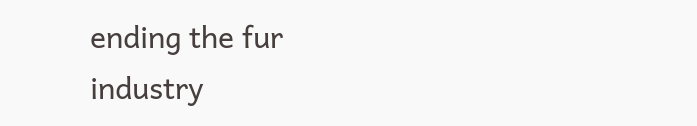ending the fur industry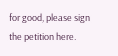for good, please sign the petition here.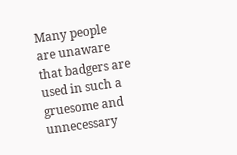Many people are unaware that badgers are used in such a gruesome and unnecessary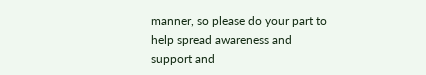manner, so please do your part to help spread awareness and support and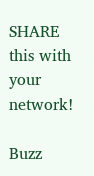SHARE this with your network!

Buzz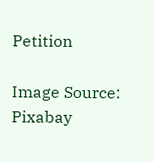Petition

Image Source: Pixabay